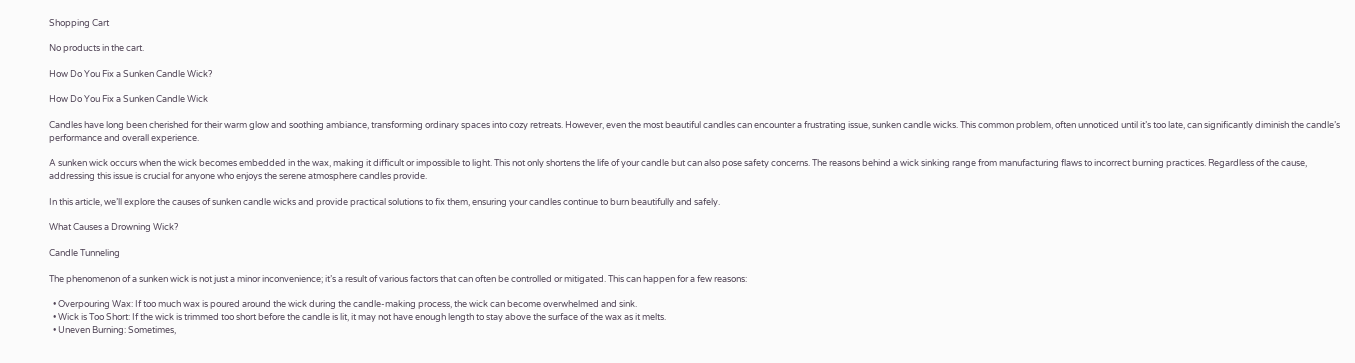Shopping Cart

No products in the cart.

How Do You Fix a Sunken Candle Wick?

How Do You Fix a Sunken Candle Wick

Candles have long been cherished for their warm glow and soothing ambiance, transforming ordinary spaces into cozy retreats. However, even the most beautiful candles can encounter a frustrating issue, sunken candle wicks. This common problem, often unnoticed until it’s too late, can significantly diminish the candle’s performance and overall experience.

A sunken wick occurs when the wick becomes embedded in the wax, making it difficult or impossible to light. This not only shortens the life of your candle but can also pose safety concerns. The reasons behind a wick sinking range from manufacturing flaws to incorrect burning practices. Regardless of the cause, addressing this issue is crucial for anyone who enjoys the serene atmosphere candles provide.

In this article, we’ll explore the causes of sunken candle wicks and provide practical solutions to fix them, ensuring your candles continue to burn beautifully and safely.

What Causes a Drowning Wick?

Candle Tunneling

The phenomenon of a sunken wick is not just a minor inconvenience; it’s a result of various factors that can often be controlled or mitigated. This can happen for a few reasons:

  • Overpouring Wax: If too much wax is poured around the wick during the candle-making process, the wick can become overwhelmed and sink.
  • Wick is Too Short: If the wick is trimmed too short before the candle is lit, it may not have enough length to stay above the surface of the wax as it melts.
  • Uneven Burning: Sometimes,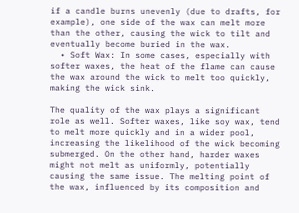if a candle burns unevenly (due to drafts, for example), one side of the wax can melt more than the other, causing the wick to tilt and eventually become buried in the wax.
  • Soft Wax: In some cases, especially with softer waxes, the heat of the flame can cause the wax around the wick to melt too quickly, making the wick sink.

The quality of the wax plays a significant role as well. Softer waxes, like soy wax, tend to melt more quickly and in a wider pool, increasing the likelihood of the wick becoming submerged. On the other hand, harder waxes might not melt as uniformly, potentially causing the same issue. The melting point of the wax, influenced by its composition and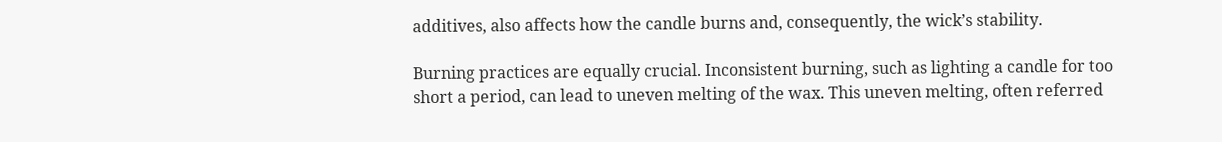additives, also affects how the candle burns and, consequently, the wick’s stability.

Burning practices are equally crucial. Inconsistent burning, such as lighting a candle for too short a period, can lead to uneven melting of the wax. This uneven melting, often referred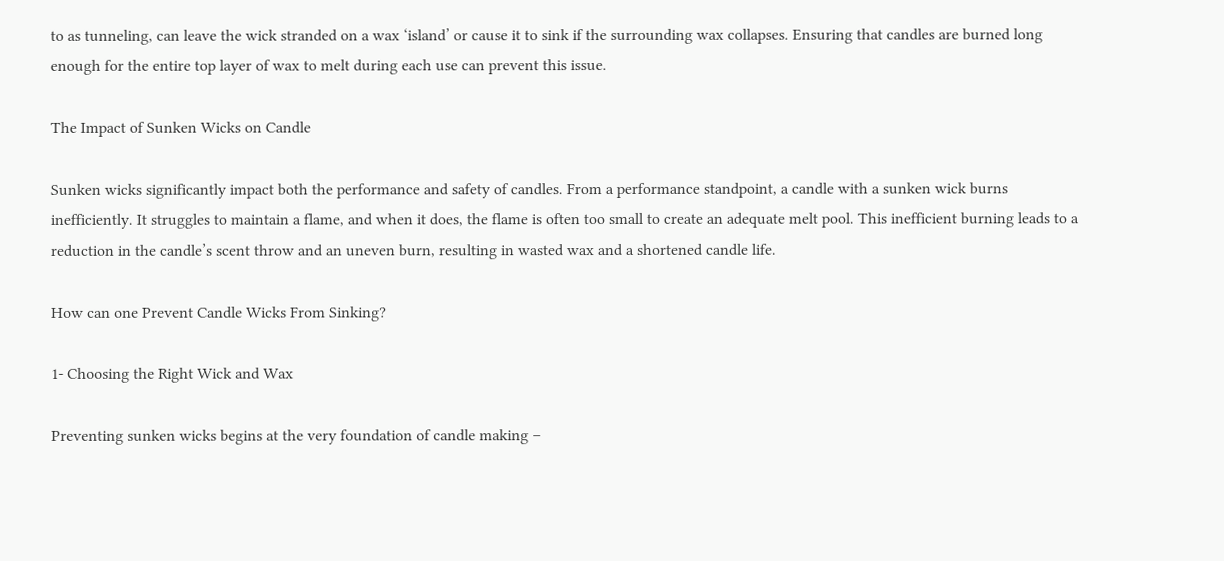to as tunneling, can leave the wick stranded on a wax ‘island’ or cause it to sink if the surrounding wax collapses. Ensuring that candles are burned long enough for the entire top layer of wax to melt during each use can prevent this issue.

The Impact of Sunken Wicks on Candle

Sunken wicks significantly impact both the performance and safety of candles. From a performance standpoint, a candle with a sunken wick burns inefficiently. It struggles to maintain a flame, and when it does, the flame is often too small to create an adequate melt pool. This inefficient burning leads to a reduction in the candle’s scent throw and an uneven burn, resulting in wasted wax and a shortened candle life.

How can one Prevent Candle Wicks From Sinking?

1- Choosing the Right Wick and Wax

Preventing sunken wicks begins at the very foundation of candle making –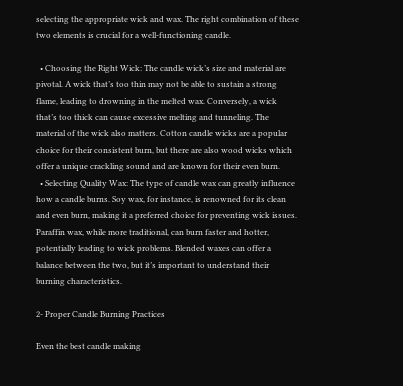selecting the appropriate wick and wax. The right combination of these two elements is crucial for a well-functioning candle.

  • Choosing the Right Wick: The candle wick’s size and material are pivotal. A wick that’s too thin may not be able to sustain a strong flame, leading to drowning in the melted wax. Conversely, a wick that’s too thick can cause excessive melting and tunneling. The material of the wick also matters. Cotton candle wicks are a popular choice for their consistent burn, but there are also wood wicks which offer a unique crackling sound and are known for their even burn.
  • Selecting Quality Wax: The type of candle wax can greatly influence how a candle burns. Soy wax, for instance, is renowned for its clean and even burn, making it a preferred choice for preventing wick issues. Paraffin wax, while more traditional, can burn faster and hotter, potentially leading to wick problems. Blended waxes can offer a balance between the two, but it’s important to understand their burning characteristics.

2- Proper Candle Burning Practices

Even the best candle making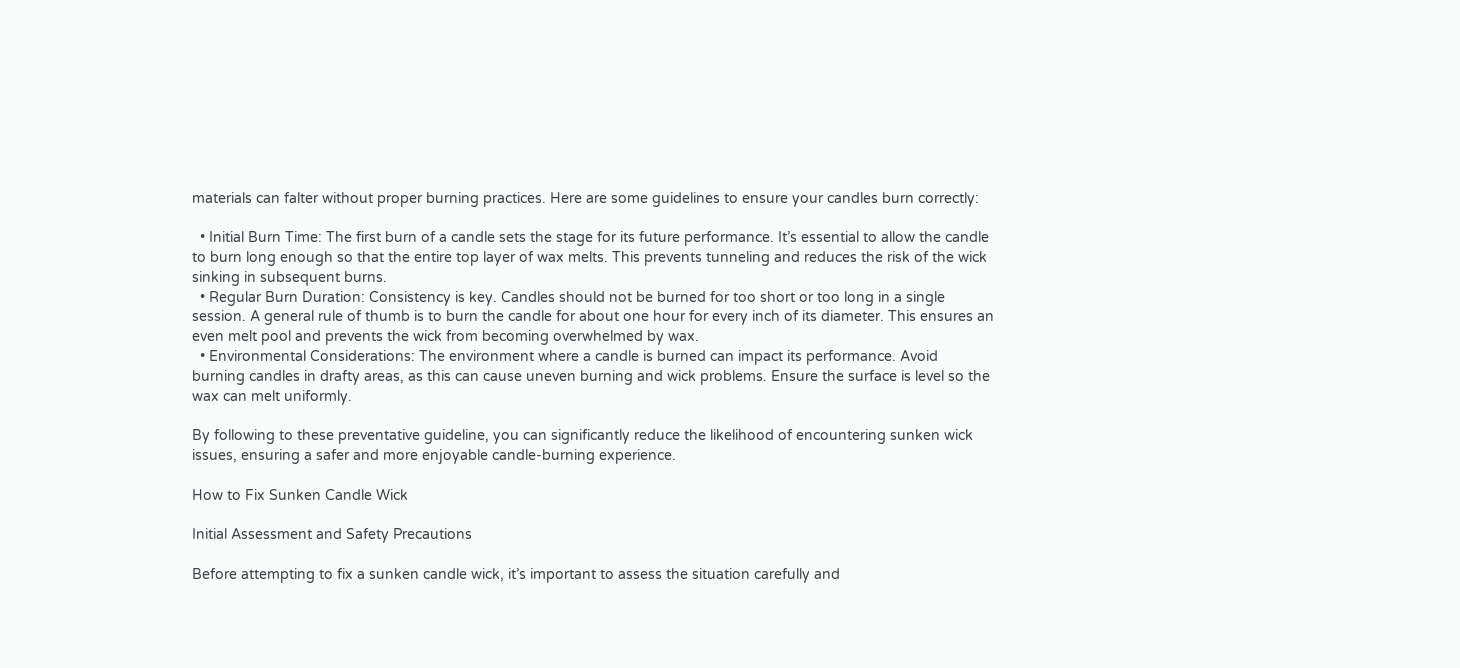materials can falter without proper burning practices. Here are some guidelines to ensure your candles burn correctly:

  • Initial Burn Time: The first burn of a candle sets the stage for its future performance. It’s essential to allow the candle to burn long enough so that the entire top layer of wax melts. This prevents tunneling and reduces the risk of the wick sinking in subsequent burns.
  • Regular Burn Duration: Consistency is key. Candles should not be burned for too short or too long in a single session. A general rule of thumb is to burn the candle for about one hour for every inch of its diameter. This ensures an even melt pool and prevents the wick from becoming overwhelmed by wax.
  • Environmental Considerations: The environment where a candle is burned can impact its performance. Avoid burning candles in drafty areas, as this can cause uneven burning and wick problems. Ensure the surface is level so the wax can melt uniformly.

By following to these preventative guideline, you can significantly reduce the likelihood of encountering sunken wick issues, ensuring a safer and more enjoyable candle-burning experience.

How to Fix Sunken Candle Wick

Initial Assessment and Safety Precautions

Before attempting to fix a sunken candle wick, it’s important to assess the situation carefully and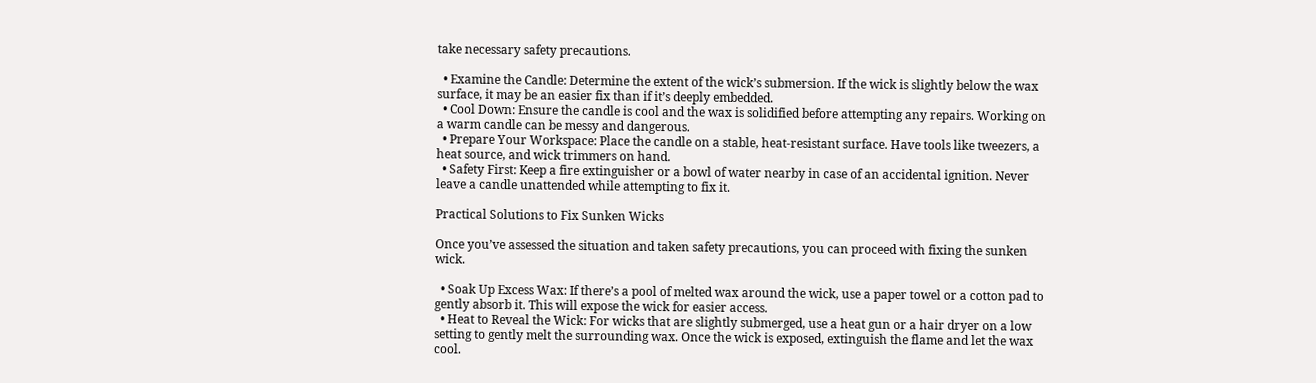take necessary safety precautions.

  • Examine the Candle: Determine the extent of the wick’s submersion. If the wick is slightly below the wax surface, it may be an easier fix than if it’s deeply embedded.
  • Cool Down: Ensure the candle is cool and the wax is solidified before attempting any repairs. Working on a warm candle can be messy and dangerous.
  • Prepare Your Workspace: Place the candle on a stable, heat-resistant surface. Have tools like tweezers, a heat source, and wick trimmers on hand.
  • Safety First: Keep a fire extinguisher or a bowl of water nearby in case of an accidental ignition. Never leave a candle unattended while attempting to fix it.

Practical Solutions to Fix Sunken Wicks

Once you’ve assessed the situation and taken safety precautions, you can proceed with fixing the sunken wick.

  • Soak Up Excess Wax: If there’s a pool of melted wax around the wick, use a paper towel or a cotton pad to gently absorb it. This will expose the wick for easier access.
  • Heat to Reveal the Wick: For wicks that are slightly submerged, use a heat gun or a hair dryer on a low setting to gently melt the surrounding wax. Once the wick is exposed, extinguish the flame and let the wax cool.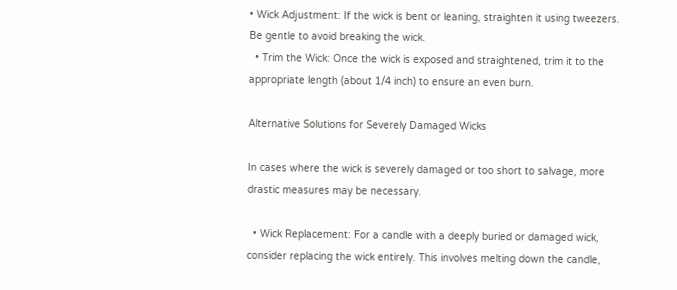• Wick Adjustment: If the wick is bent or leaning, straighten it using tweezers. Be gentle to avoid breaking the wick.
  • Trim the Wick: Once the wick is exposed and straightened, trim it to the appropriate length (about 1/4 inch) to ensure an even burn.

Alternative Solutions for Severely Damaged Wicks

In cases where the wick is severely damaged or too short to salvage, more drastic measures may be necessary.

  • Wick Replacement: For a candle with a deeply buried or damaged wick, consider replacing the wick entirely. This involves melting down the candle,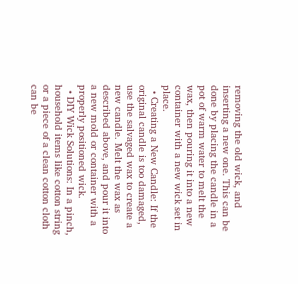removing the old wick, and inserting a new one. This can be done by placing the candle in a pot of warm water to melt the wax, then pouring it into a new container with a new wick set in place.
  • Creating a New Candle: If the original candle is too damaged, use the salvaged wax to create a new candle. Melt the wax as described above, and pour it into a new mold or container with a properly positioned wick.
  • DIY Wick Solutions: In a pinch, household items like cotton string or a piece of a clean cotton cloth can be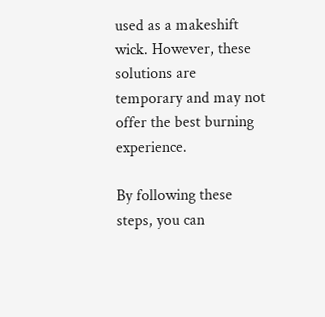used as a makeshift wick. However, these solutions are temporary and may not offer the best burning experience.

By following these steps, you can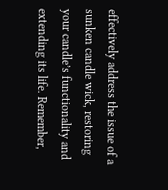effectively address the issue of a sunken candle wick, restoring your candle’s functionality and extending its life. Remember,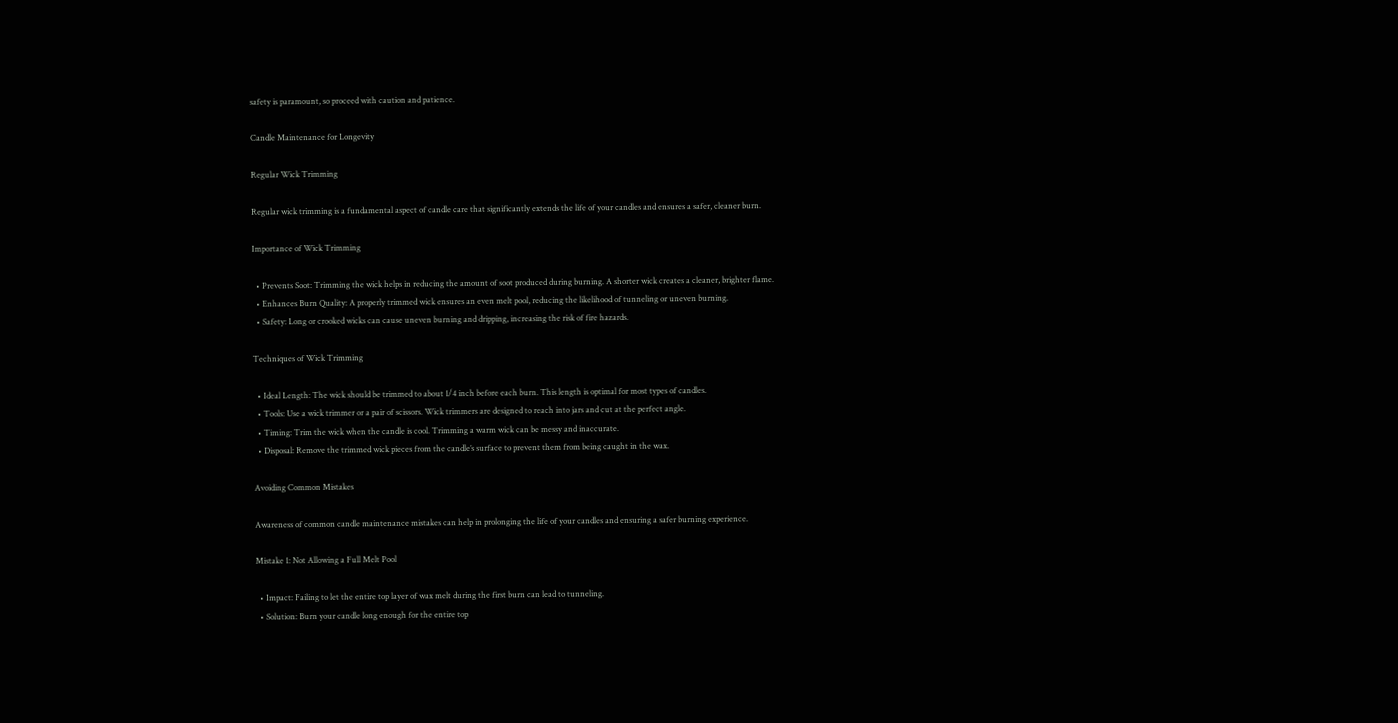safety is paramount, so proceed with caution and patience.

Candle Maintenance for Longevity

Regular Wick Trimming

Regular wick trimming is a fundamental aspect of candle care that significantly extends the life of your candles and ensures a safer, cleaner burn.

Importance of Wick Trimming

  • Prevents Soot: Trimming the wick helps in reducing the amount of soot produced during burning. A shorter wick creates a cleaner, brighter flame.
  • Enhances Burn Quality: A properly trimmed wick ensures an even melt pool, reducing the likelihood of tunneling or uneven burning.
  • Safety: Long or crooked wicks can cause uneven burning and dripping, increasing the risk of fire hazards.

Techniques of Wick Trimming

  • Ideal Length: The wick should be trimmed to about 1/4 inch before each burn. This length is optimal for most types of candles.
  • Tools: Use a wick trimmer or a pair of scissors. Wick trimmers are designed to reach into jars and cut at the perfect angle.
  • Timing: Trim the wick when the candle is cool. Trimming a warm wick can be messy and inaccurate.
  • Disposal: Remove the trimmed wick pieces from the candle’s surface to prevent them from being caught in the wax.

Avoiding Common Mistakes

Awareness of common candle maintenance mistakes can help in prolonging the life of your candles and ensuring a safer burning experience.

Mistake 1: Not Allowing a Full Melt Pool

  • Impact: Failing to let the entire top layer of wax melt during the first burn can lead to tunneling.
  • Solution: Burn your candle long enough for the entire top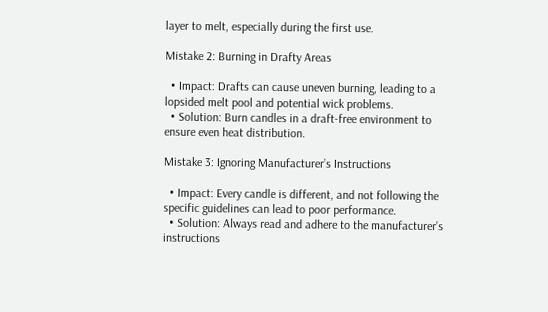layer to melt, especially during the first use.

Mistake 2: Burning in Drafty Areas

  • Impact: Drafts can cause uneven burning, leading to a lopsided melt pool and potential wick problems.
  • Solution: Burn candles in a draft-free environment to ensure even heat distribution.

Mistake 3: Ignoring Manufacturer’s Instructions

  • Impact: Every candle is different, and not following the specific guidelines can lead to poor performance.
  • Solution: Always read and adhere to the manufacturer’s instructions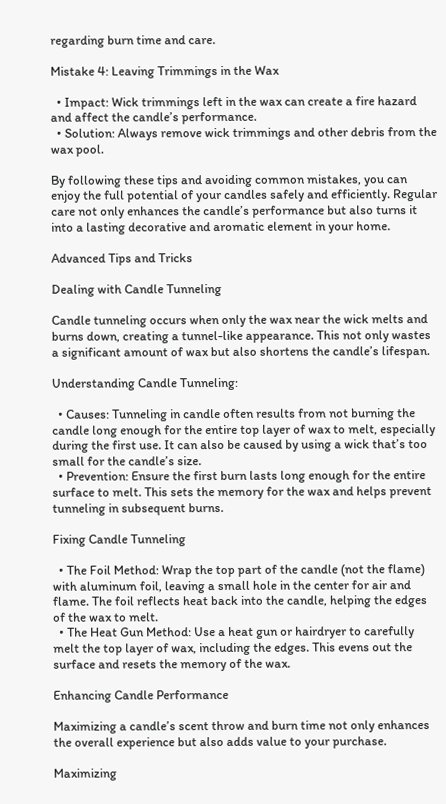regarding burn time and care.

Mistake 4: Leaving Trimmings in the Wax

  • Impact: Wick trimmings left in the wax can create a fire hazard and affect the candle’s performance.
  • Solution: Always remove wick trimmings and other debris from the wax pool.

By following these tips and avoiding common mistakes, you can enjoy the full potential of your candles safely and efficiently. Regular care not only enhances the candle’s performance but also turns it into a lasting decorative and aromatic element in your home.

Advanced Tips and Tricks

Dealing with Candle Tunneling

Candle tunneling occurs when only the wax near the wick melts and burns down, creating a tunnel-like appearance. This not only wastes a significant amount of wax but also shortens the candle’s lifespan.

Understanding Candle Tunneling:

  • Causes: Tunneling in candle often results from not burning the candle long enough for the entire top layer of wax to melt, especially during the first use. It can also be caused by using a wick that’s too small for the candle’s size.
  • Prevention: Ensure the first burn lasts long enough for the entire surface to melt. This sets the memory for the wax and helps prevent tunneling in subsequent burns.

Fixing Candle Tunneling

  • The Foil Method: Wrap the top part of the candle (not the flame) with aluminum foil, leaving a small hole in the center for air and flame. The foil reflects heat back into the candle, helping the edges of the wax to melt.
  • The Heat Gun Method: Use a heat gun or hairdryer to carefully melt the top layer of wax, including the edges. This evens out the surface and resets the memory of the wax.

Enhancing Candle Performance

Maximizing a candle’s scent throw and burn time not only enhances the overall experience but also adds value to your purchase.

Maximizing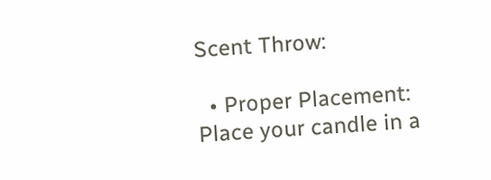Scent Throw:

  • Proper Placement: Place your candle in a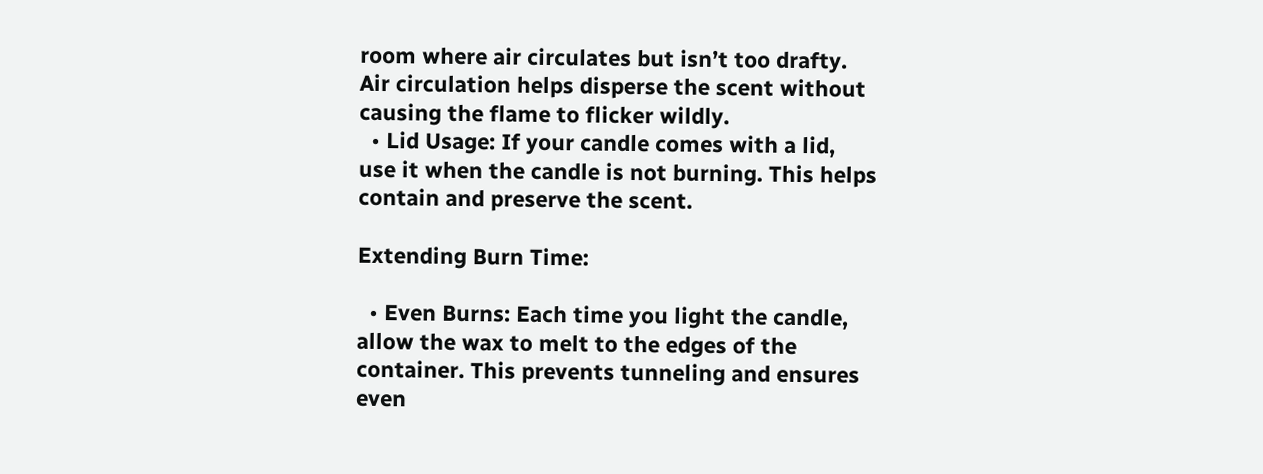room where air circulates but isn’t too drafty. Air circulation helps disperse the scent without causing the flame to flicker wildly.
  • Lid Usage: If your candle comes with a lid, use it when the candle is not burning. This helps contain and preserve the scent.

Extending Burn Time:

  • Even Burns: Each time you light the candle, allow the wax to melt to the edges of the container. This prevents tunneling and ensures even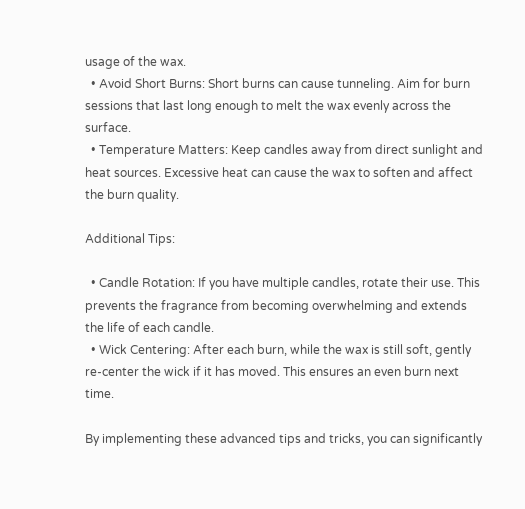usage of the wax.
  • Avoid Short Burns: Short burns can cause tunneling. Aim for burn sessions that last long enough to melt the wax evenly across the surface.
  • Temperature Matters: Keep candles away from direct sunlight and heat sources. Excessive heat can cause the wax to soften and affect the burn quality.

Additional Tips:

  • Candle Rotation: If you have multiple candles, rotate their use. This prevents the fragrance from becoming overwhelming and extends the life of each candle.
  • Wick Centering: After each burn, while the wax is still soft, gently re-center the wick if it has moved. This ensures an even burn next time.

By implementing these advanced tips and tricks, you can significantly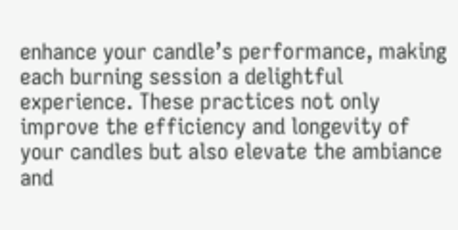enhance your candle’s performance, making each burning session a delightful experience. These practices not only improve the efficiency and longevity of your candles but also elevate the ambiance and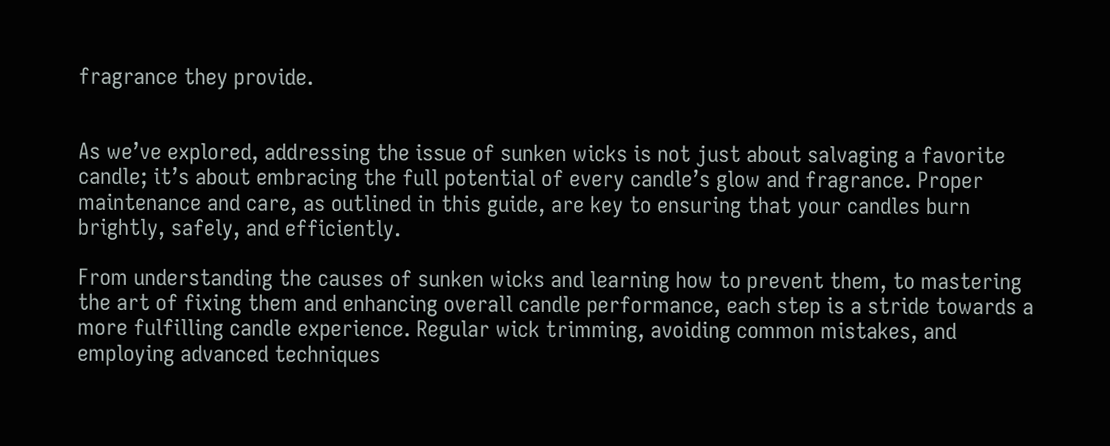fragrance they provide.


As we’ve explored, addressing the issue of sunken wicks is not just about salvaging a favorite candle; it’s about embracing the full potential of every candle’s glow and fragrance. Proper maintenance and care, as outlined in this guide, are key to ensuring that your candles burn brightly, safely, and efficiently.

From understanding the causes of sunken wicks and learning how to prevent them, to mastering the art of fixing them and enhancing overall candle performance, each step is a stride towards a more fulfilling candle experience. Regular wick trimming, avoiding common mistakes, and employing advanced techniques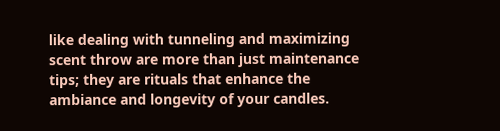like dealing with tunneling and maximizing scent throw are more than just maintenance tips; they are rituals that enhance the ambiance and longevity of your candles.